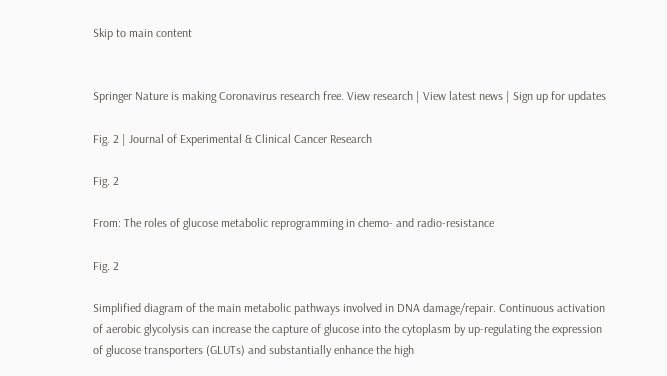Skip to main content


Springer Nature is making Coronavirus research free. View research | View latest news | Sign up for updates

Fig. 2 | Journal of Experimental & Clinical Cancer Research

Fig. 2

From: The roles of glucose metabolic reprogramming in chemo- and radio-resistance

Fig. 2

Simplified diagram of the main metabolic pathways involved in DNA damage/repair. Continuous activation of aerobic glycolysis can increase the capture of glucose into the cytoplasm by up-regulating the expression of glucose transporters (GLUTs) and substantially enhance the high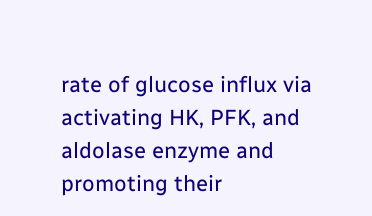rate of glucose influx via activating HK, PFK, and aldolase enzyme and promoting their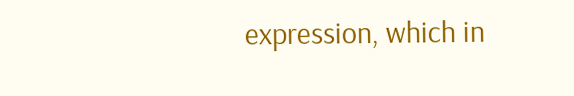expression, which in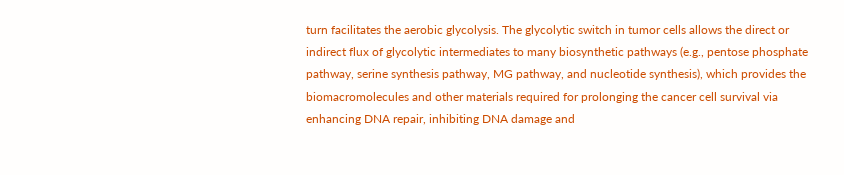turn facilitates the aerobic glycolysis. The glycolytic switch in tumor cells allows the direct or indirect flux of glycolytic intermediates to many biosynthetic pathways (e.g., pentose phosphate pathway, serine synthesis pathway, MG pathway, and nucleotide synthesis), which provides the biomacromolecules and other materials required for prolonging the cancer cell survival via enhancing DNA repair, inhibiting DNA damage and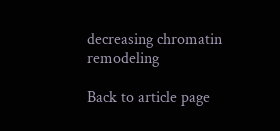decreasing chromatin remodeling

Back to article page